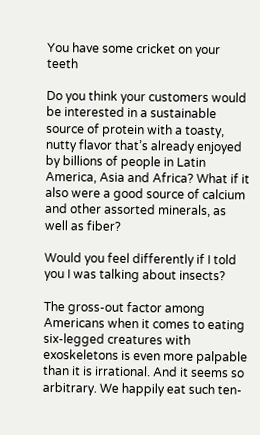You have some cricket on your teeth

Do you think your customers would be interested in a sustainable source of protein with a toasty, nutty flavor that’s already enjoyed by billions of people in Latin America, Asia and Africa? What if it also were a good source of calcium and other assorted minerals, as well as fiber?

Would you feel differently if I told you I was talking about insects?

The gross-out factor among Americans when it comes to eating six-legged creatures with exoskeletons is even more palpable than it is irrational. And it seems so arbitrary. We happily eat such ten-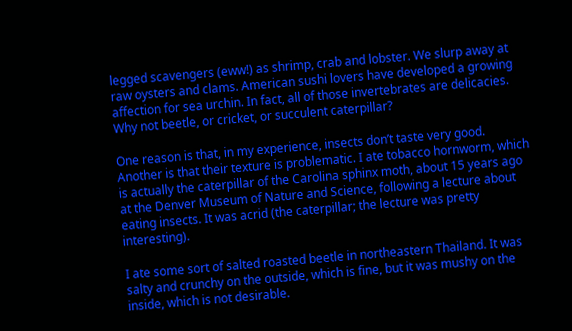legged scavengers (eww!) as shrimp, crab and lobster. We slurp away at raw oysters and clams. American sushi lovers have developed a growing affection for sea urchin. In fact, all of those invertebrates are delicacies. Why not beetle, or cricket, or succulent caterpillar?

One reason is that, in my experience, insects don’t taste very good. Another is that their texture is problematic. I ate tobacco hornworm, which is actually the caterpillar of the Carolina sphinx moth, about 15 years ago at the Denver Museum of Nature and Science, following a lecture about eating insects. It was acrid (the caterpillar; the lecture was pretty interesting).

I ate some sort of salted roasted beetle in northeastern Thailand. It was salty and crunchy on the outside, which is fine, but it was mushy on the inside, which is not desirable.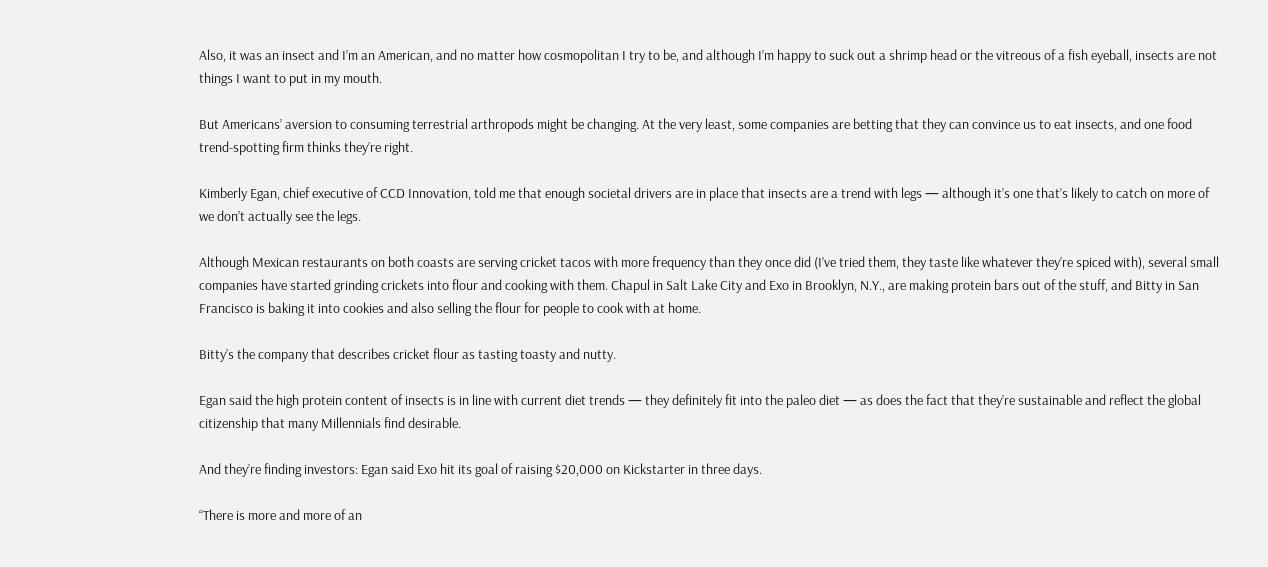Also, it was an insect and I’m an American, and no matter how cosmopolitan I try to be, and although I’m happy to suck out a shrimp head or the vitreous of a fish eyeball, insects are not things I want to put in my mouth.

But Americans’ aversion to consuming terrestrial arthropods might be changing. At the very least, some companies are betting that they can convince us to eat insects, and one food trend-spotting firm thinks they’re right.

Kimberly Egan, chief executive of CCD Innovation, told me that enough societal drivers are in place that insects are a trend with legs — although it’s one that’s likely to catch on more of we don’t actually see the legs.

Although Mexican restaurants on both coasts are serving cricket tacos with more frequency than they once did (I’ve tried them, they taste like whatever they’re spiced with), several small companies have started grinding crickets into flour and cooking with them. Chapul in Salt Lake City and Exo in Brooklyn, N.Y., are making protein bars out of the stuff, and Bitty in San Francisco is baking it into cookies and also selling the flour for people to cook with at home.

Bitty’s the company that describes cricket flour as tasting toasty and nutty.

Egan said the high protein content of insects is in line with current diet trends — they definitely fit into the paleo diet — as does the fact that they’re sustainable and reflect the global citizenship that many Millennials find desirable.

And they’re finding investors: Egan said Exo hit its goal of raising $20,000 on Kickstarter in three days.

“There is more and more of an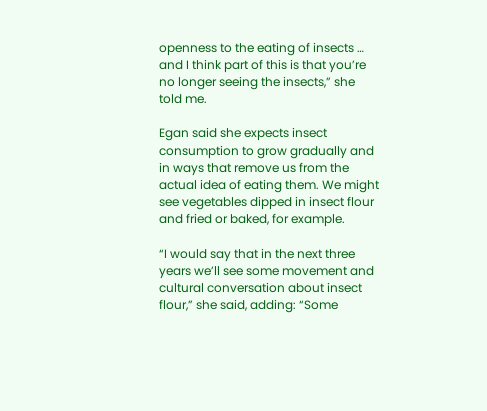openness to the eating of insects … and I think part of this is that you’re no longer seeing the insects,” she told me.

Egan said she expects insect consumption to grow gradually and in ways that remove us from the actual idea of eating them. We might see vegetables dipped in insect flour and fried or baked, for example.

“I would say that in the next three years we’ll see some movement and cultural conversation about insect flour,” she said, adding: “Some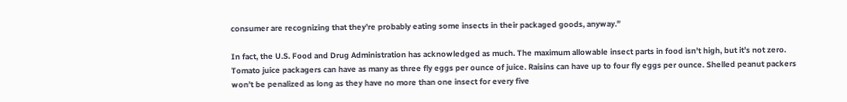consumer are recognizing that they’re probably eating some insects in their packaged goods, anyway.”

In fact, the U.S. Food and Drug Administration has acknowledged as much. The maximum allowable insect parts in food isn’t high, but it’s not zero. Tomato juice packagers can have as many as three fly eggs per ounce of juice. Raisins can have up to four fly eggs per ounce. Shelled peanut packers won’t be penalized as long as they have no more than one insect for every five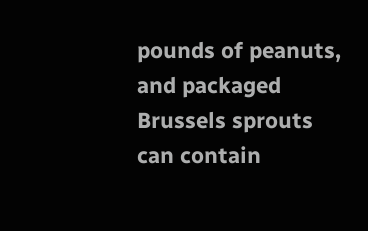pounds of peanuts, and packaged Brussels sprouts can contain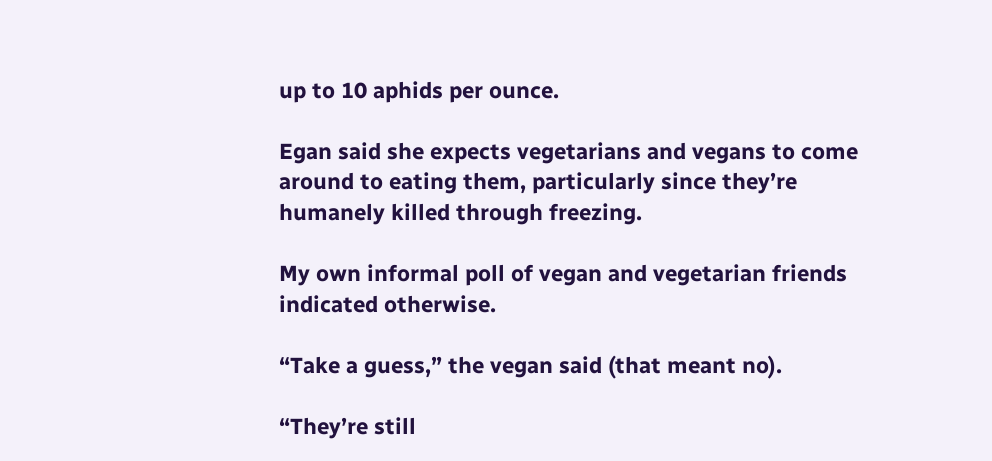up to 10 aphids per ounce.

Egan said she expects vegetarians and vegans to come around to eating them, particularly since they’re humanely killed through freezing.

My own informal poll of vegan and vegetarian friends indicated otherwise.

“Take a guess,” the vegan said (that meant no).

“They’re still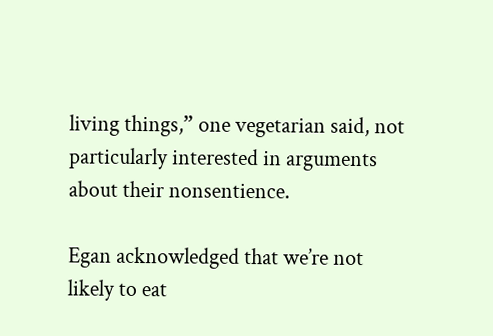living things,” one vegetarian said, not particularly interested in arguments about their nonsentience.

Egan acknowledged that we’re not likely to eat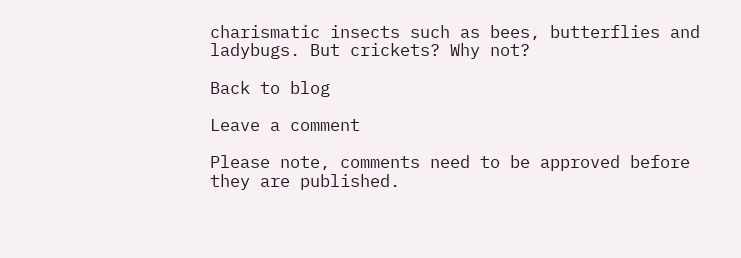charismatic insects such as bees, butterflies and ladybugs. But crickets? Why not?

Back to blog

Leave a comment

Please note, comments need to be approved before they are published.